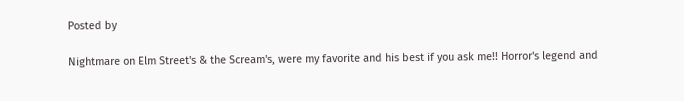Posted by

Nightmare on Elm Street's & the Scream's, were my favorite and his best if you ask me!! Horror's legend and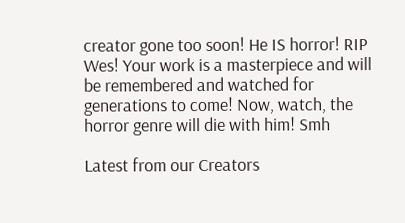creator gone too soon! He IS horror! RIP Wes! Your work is a masterpiece and will be remembered and watched for generations to come! Now, watch, the horror genre will die with him! Smh

Latest from our Creators